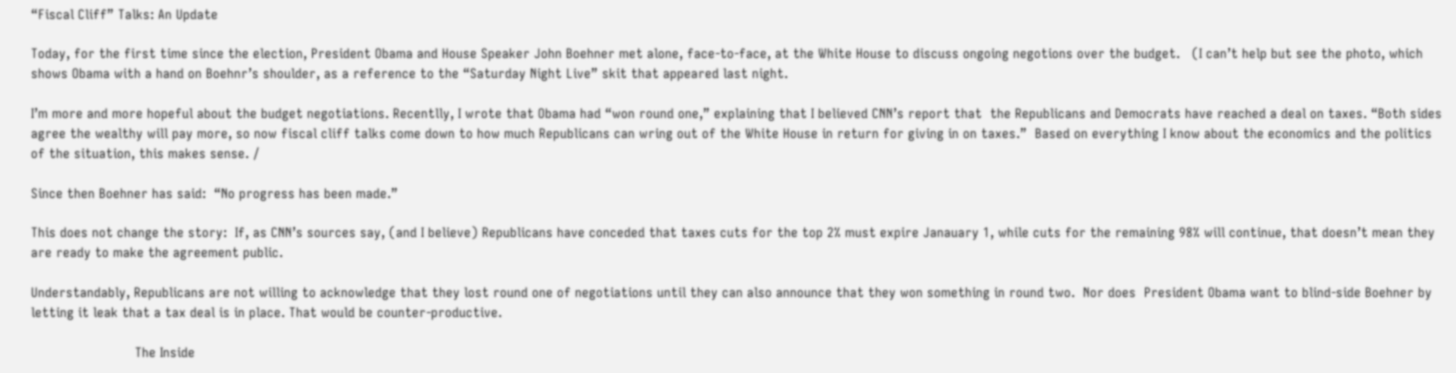“Fiscal Cliff” Talks: An Update

Today, for the first time since the election, President Obama and House Speaker John Boehner met alone, face-to-face, at the White House to discuss ongoing negotions over the budget.   (I can’t help but see the photo, which shows Obama with a hand on Boehnr’s shoulder, as a reference to the “Saturday Night Live” skit that appeared last night.

I’m more and more hopeful about the budget negotiations. Recentlly, I wrote that Obama had “won round one,” explaining that I believed CNN’s report that  the Republicans and Democrats have reached a deal on taxes. “Both sides agree the wealthy will pay more, so now fiscal cliff talks come down to how much Republicans can wring out of the White House in return for giving in on taxes.”  Based on everything I know about the economics and the politics of the situation, this makes sense. /

Since then Boehner has said:  “No progress has been made.”

This does not change the story:  If, as CNN’s sources say, (and I believe) Republicans have conceded that taxes cuts for the top 2% must expire Janauary 1, while cuts for the remaining 98% will continue, that doesn’t mean they are ready to make the agreement public.

Understandably, Republicans are not willing to acknowledge that they lost round one of negotiations until they can also announce that they won something in round two.  Nor does  President Obama want to blind-side Boehner by letting it leak that a tax deal is in place. That would be counter-productive.

                          The Inside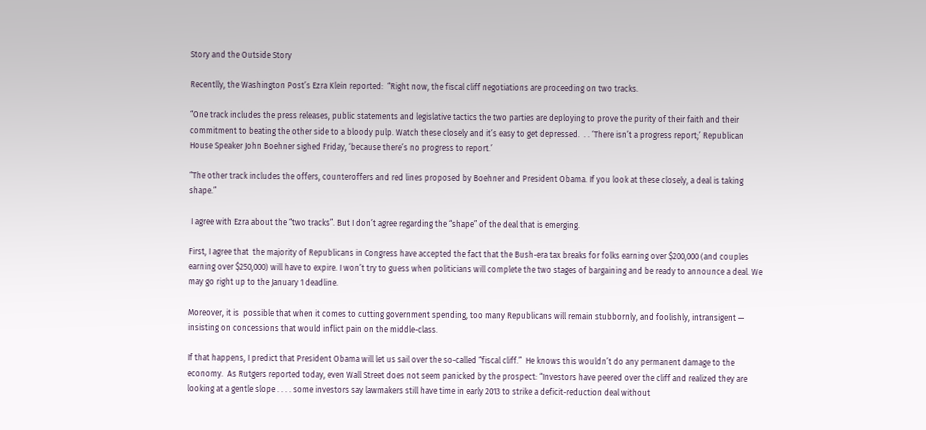Story and the Outside Story

Recentlly, the Washington Post’s Ezra Klein reported:  “Right now, the fiscal cliff negotiations are proceeding on two tracks.

“One track includes the press releases, public statements and legislative tactics the two parties are deploying to prove the purity of their faith and their commitment to beating the other side to a bloody pulp. Watch these closely and it’s easy to get depressed.  . . ‘There isn’t a progress report;’ Republican House Speaker John Boehner sighed Friday, ‘because there’s no progress to report.’

“The other track includes the offers, counteroffers and red lines proposed by Boehner and President Obama. If you look at these closely, a deal is taking shape.”

 I agree with Ezra about the “two tracks”. But I don’t agree regarding the “shape” of the deal that is emerging.

First, I agree that  the majority of Republicans in Congress have accepted the fact that the Bush-era tax breaks for folks earning over $200,000 (and couples earning over $250,000) will have to expire. I won’t try to guess when politicians will complete the two stages of bargaining and be ready to announce a deal. We may go right up to the January 1 deadline.

Moreover, it is  possible that when it comes to cutting government spending, too many Republicans will remain stubbornly, and foolishly, intransigent — insisting on concessions that would inflict pain on the middle-class.

If that happens, I predict that President Obama will let us sail over the so-called “fiscal cliff.”  He knows this wouldn’t do any permanent damage to the economy.  As Rutgers reported today, even Wall Street does not seem panicked by the prospect: “Investors have peered over the cliff and realized they are looking at a gentle slope . . . . some investors say lawmakers still have time in early 2013 to strike a deficit-reduction deal without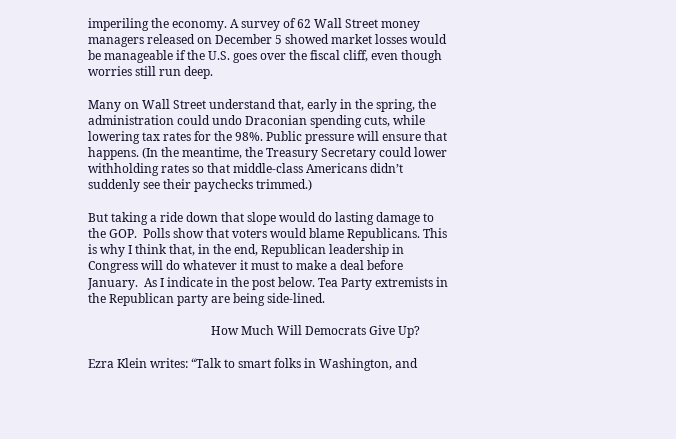imperiling the economy. A survey of 62 Wall Street money managers released on December 5 showed market losses would be manageable if the U.S. goes over the fiscal cliff, even though worries still run deep.

Many on Wall Street understand that, early in the spring, the administration could undo Draconian spending cuts, while lowering tax rates for the 98%. Public pressure will ensure that happens. (In the meantime, the Treasury Secretary could lower withholding rates so that middle-class Americans didn’t suddenly see their paychecks trimmed.)

But taking a ride down that slope would do lasting damage to the GOP.  Polls show that voters would blame Republicans. This is why I think that, in the end, Republican leadership in Congress will do whatever it must to make a deal before January.  As I indicate in the post below. Tea Party extremists in the Republican party are being side-lined.

                                         How Much Will Democrats Give Up?

Ezra Klein writes: “Talk to smart folks in Washington, and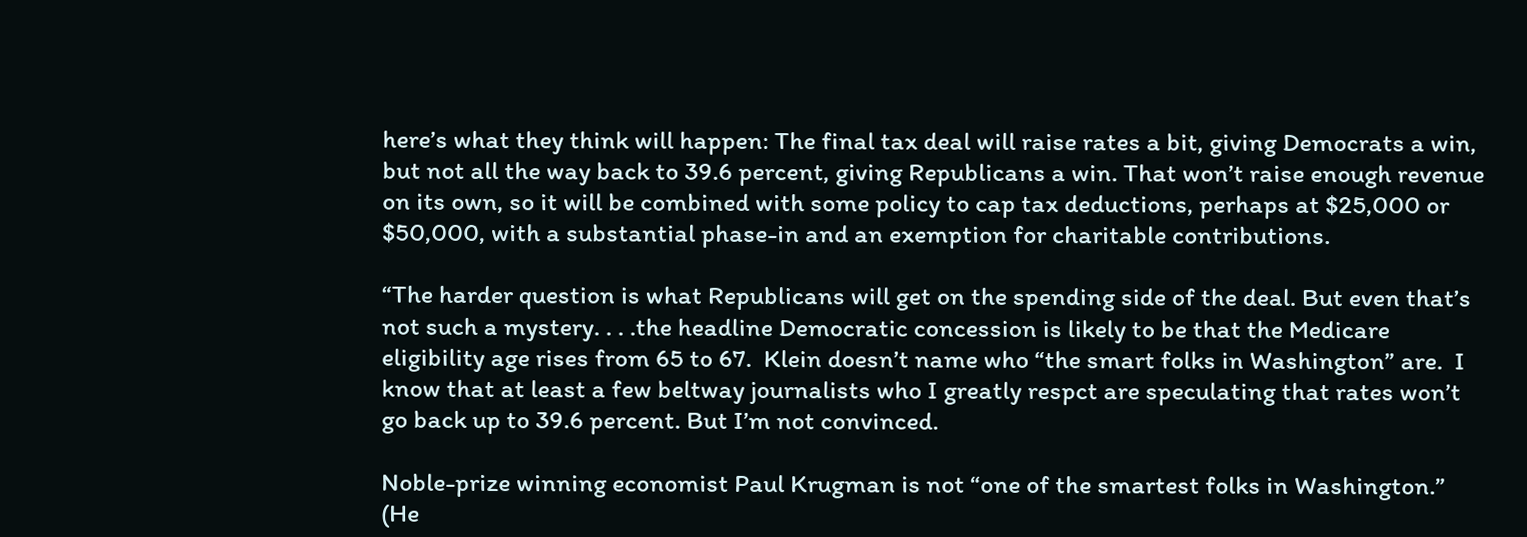here’s what they think will happen: The final tax deal will raise rates a bit, giving Democrats a win, but not all the way back to 39.6 percent, giving Republicans a win. That won’t raise enough revenue on its own, so it will be combined with some policy to cap tax deductions, perhaps at $25,000 or $50,000, with a substantial phase-in and an exemption for charitable contributions.

“The harder question is what Republicans will get on the spending side of the deal. But even that’s not such a mystery. . . .the headline Democratic concession is likely to be that the Medicare eligibility age rises from 65 to 67.  Klein doesn’t name who “the smart folks in Washington” are.  I know that at least a few beltway journalists who I greatly respct are speculating that rates won’t go back up to 39.6 percent. But I’m not convinced.

Noble-prize winning economist Paul Krugman is not “one of the smartest folks in Washington.” (He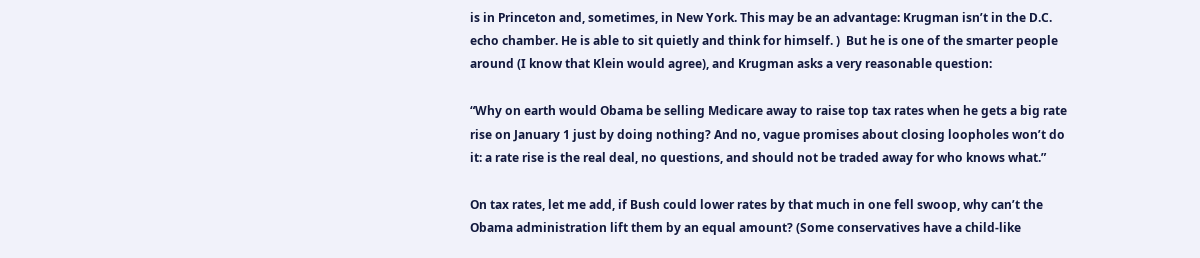is in Princeton and, sometimes, in New York. This may be an advantage: Krugman isn’t in the D.C. echo chamber. He is able to sit quietly and think for himself. )  But he is one of the smarter people around (I know that Klein would agree), and Krugman asks a very reasonable question:

“Why on earth would Obama be selling Medicare away to raise top tax rates when he gets a big rate rise on January 1 just by doing nothing? And no, vague promises about closing loopholes won’t do it: a rate rise is the real deal, no questions, and should not be traded away for who knows what.”

On tax rates, let me add, if Bush could lower rates by that much in one fell swoop, why can’t the Obama administration lift them by an equal amount? (Some conservatives have a child-like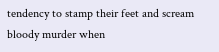tendency to stamp their feet and scream bloody murder when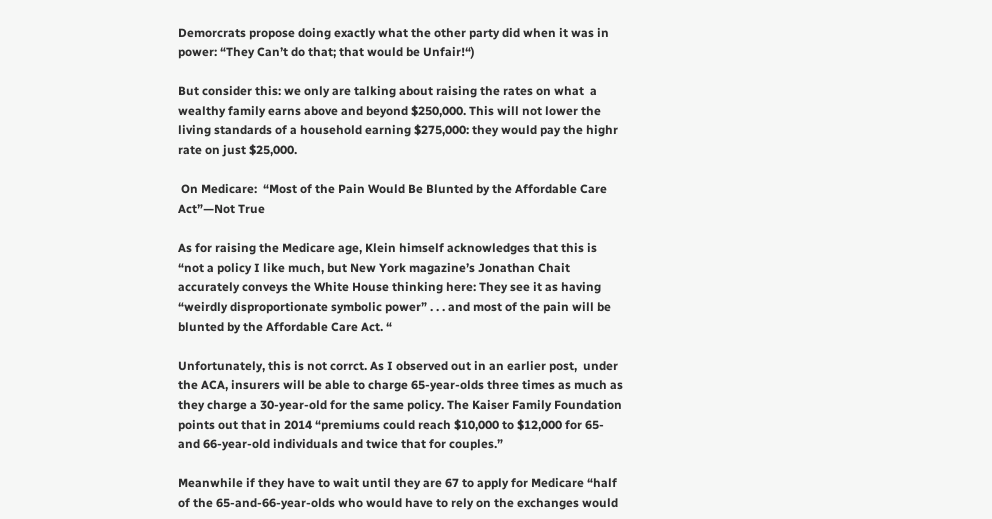Demorcrats propose doing exactly what the other party did when it was in power: “They Can’t do that; that would be Unfair!“)

But consider this: we only are talking about raising the rates on what  a wealthy family earns above and beyond $250,000. This will not lower the living standards of a household earning $275,000: they would pay the highr rate on just $25,000.

 On Medicare:  “Most of the Pain Would Be Blunted by the Affordable Care Act”—Not True

As for raising the Medicare age, Klein himself acknowledges that this is “not a policy I like much, but New York magazine’s Jonathan Chait accurately conveys the White House thinking here: They see it as having “weirdly disproportionate symbolic power” . . . and most of the pain will be blunted by the Affordable Care Act. “

Unfortunately, this is not corrct. As I observed out in an earlier post,  under the ACA, insurers will be able to charge 65-year-olds three times as much as they charge a 30-year-old for the same policy. The Kaiser Family Foundation points out that in 2014 “premiums could reach $10,000 to $12,000 for 65- and 66-year-old individuals and twice that for couples.”

Meanwhile if they have to wait until they are 67 to apply for Medicare “half of the 65-and-66-year-olds who would have to rely on the exchanges would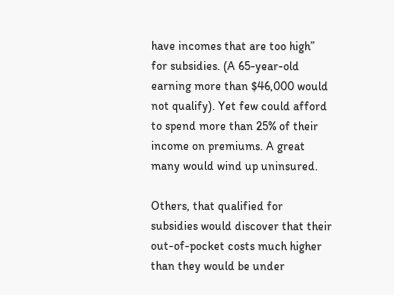have incomes that are too high” for subsidies. (A 65-year-old earning more than $46,000 would not qualify). Yet few could afford to spend more than 25% of their income on premiums. A great many would wind up uninsured.

Others, that qualified for subsidies would discover that their out-of-pocket costs much higher than they would be under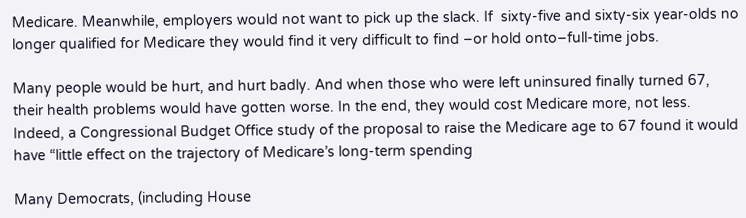Medicare. Meanwhile, employers would not want to pick up the slack. If  sixty-five and sixty-six year-olds no longer qualified for Medicare they would find it very difficult to find –or hold onto–full-time jobs.

Many people would be hurt, and hurt badly. And when those who were left uninsured finally turned 67, their health problems would have gotten worse. In the end, they would cost Medicare more, not less. Indeed, a Congressional Budget Office study of the proposal to raise the Medicare age to 67 found it would have “little effect on the trajectory of Medicare’s long-term spending

Many Democrats, (including House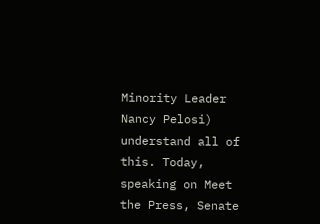Minority Leader Nancy Pelosi) understand all of this. Today, speaking on Meet the Press, Senate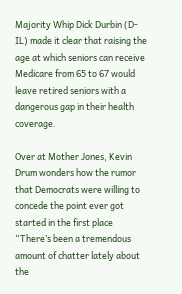Majority Whip Dick Durbin (D-IL) made it clear that raising the age at which seniors can receive Medicare from 65 to 67 would leave retired seniors with a dangerous gap in their health coverage.

Over at Mother Jones, Kevin Drum wonders how the rumor that Democrats were willing to concede the point ever got started in the first place “There’s been a tremendous amount of chatter lately about the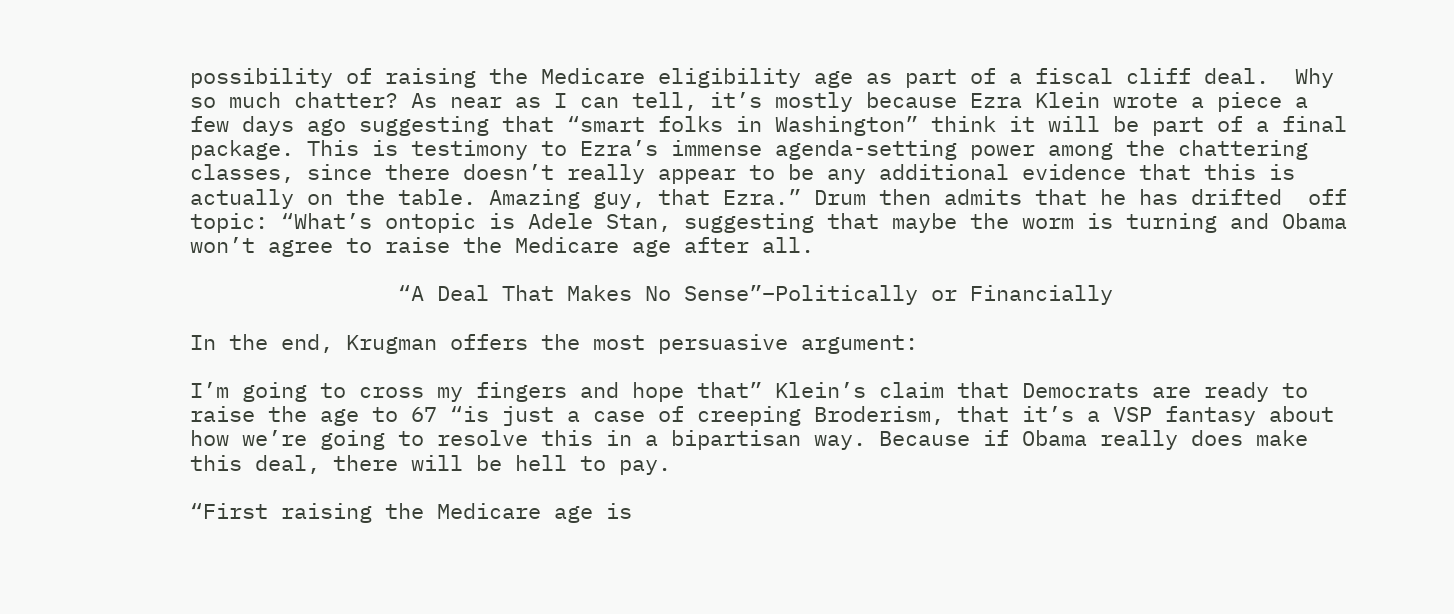possibility of raising the Medicare eligibility age as part of a fiscal cliff deal.  Why so much chatter? As near as I can tell, it’s mostly because Ezra Klein wrote a piece a few days ago suggesting that “smart folks in Washington” think it will be part of a final package. This is testimony to Ezra’s immense agenda-setting power among the chattering classes, since there doesn’t really appear to be any additional evidence that this is actually on the table. Amazing guy, that Ezra.” Drum then admits that he has drifted  off topic: “What’s ontopic is Adele Stan, suggesting that maybe the worm is turning and Obama won’t agree to raise the Medicare age after all.

                “A Deal That Makes No Sense”–Politically or Financially

In the end, Krugman offers the most persuasive argument:

I’m going to cross my fingers and hope that” Klein’s claim that Democrats are ready to raise the age to 67 “is just a case of creeping Broderism, that it’s a VSP fantasy about how we’re going to resolve this in a bipartisan way. Because if Obama really does make this deal, there will be hell to pay.

“First raising the Medicare age is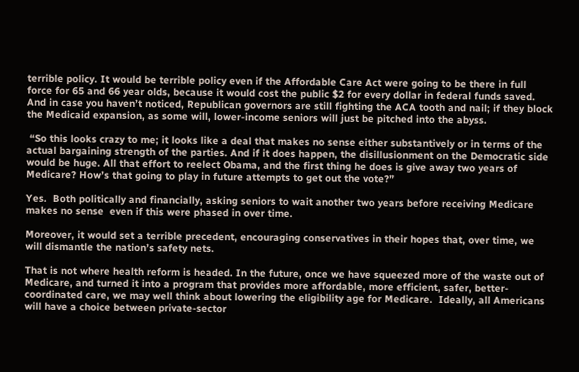terrible policy. It would be terrible policy even if the Affordable Care Act were going to be there in full force for 65 and 66 year olds, because it would cost the public $2 for every dollar in federal funds saved. And in case you haven’t noticed, Republican governors are still fighting the ACA tooth and nail; if they block the Medicaid expansion, as some will, lower-income seniors will just be pitched into the abyss.

 “So this looks crazy to me; it looks like a deal that makes no sense either substantively or in terms of the actual bargaining strength of the parties. And if it does happen, the disillusionment on the Democratic side would be huge. All that effort to reelect Obama, and the first thing he does is give away two years of Medicare? How’s that going to play in future attempts to get out the vote?”

Yes.  Both politically and financially, asking seniors to wait another two years before receiving Medicare makes no sense  even if this were phased in over time.

Moreover, it would set a terrible precedent, encouraging conservatives in their hopes that, over time, we will dismantle the nation’s safety nets.

That is not where health reform is headed. In the future, once we have squeezed more of the waste out of Medicare, and turned it into a program that provides more affordable, more efficient, safer, better-coordinated care, we may well think about lowering the eligibility age for Medicare.  Ideally, all Americans will have a choice between private-sector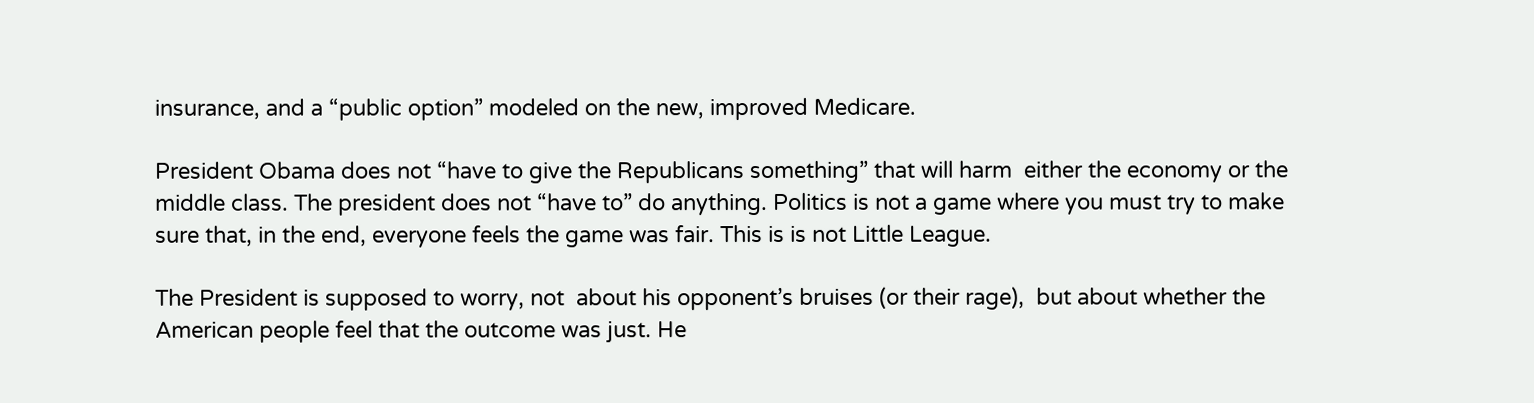insurance, and a “public option” modeled on the new, improved Medicare.

President Obama does not “have to give the Republicans something” that will harm  either the economy or the middle class. The president does not “have to” do anything. Politics is not a game where you must try to make sure that, in the end, everyone feels the game was fair. This is is not Little League.

The President is supposed to worry, not  about his opponent’s bruises (or their rage),  but about whether the American people feel that the outcome was just. He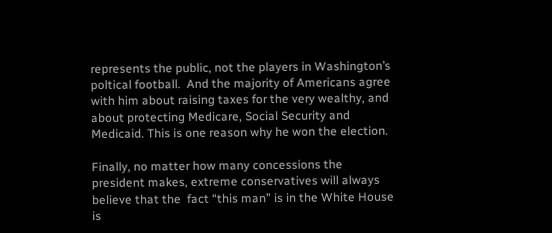represents the public, not the players in Washington’s poltical football.  And the majority of Americans agree with him about raising taxes for the very wealthy, and about protecting Medicare, Social Security and Medicaid. This is one reason why he won the election.

Finally, no matter how many concessions the president makes, extreme conservatives will always believe that the  fact “this man” is in the White House is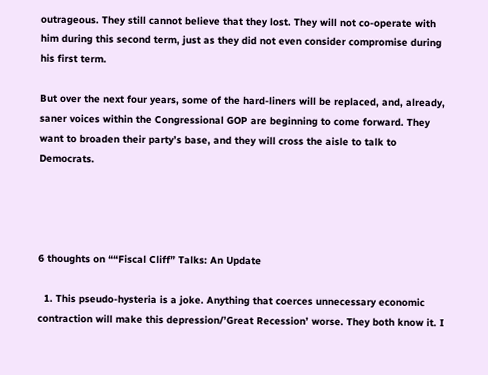outrageous. They still cannot believe that they lost. They will not co-operate with him during this second term, just as they did not even consider compromise during his first term.

But over the next four years, some of the hard-liners will be replaced, and, already, saner voices within the Congressional GOP are beginning to come forward. They want to broaden their party’s base, and they will cross the aisle to talk to Democrats.




6 thoughts on ““Fiscal Cliff” Talks: An Update

  1. This pseudo-hysteria is a joke. Anything that coerces unnecessary economic contraction will make this depression/’Great Recession’ worse. They both know it. I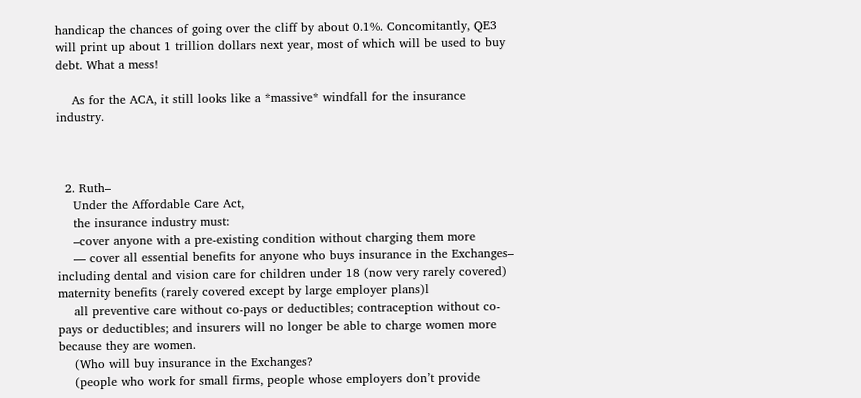handicap the chances of going over the cliff by about 0.1%. Concomitantly, QE3 will print up about 1 trillion dollars next year, most of which will be used to buy debt. What a mess!

    As for the ACA, it still looks like a *massive* windfall for the insurance industry.



  2. Ruth–
    Under the Affordable Care Act,
    the insurance industry must:
    –cover anyone with a pre-existing condition without charging them more
    — cover all essential benefits for anyone who buys insurance in the Exchanges– including dental and vision care for children under 18 (now very rarely covered) maternity benefits (rarely covered except by large employer plans)l
    all preventive care without co-pays or deductibles; contraception without co-pays or deductibles; and insurers will no longer be able to charge women more because they are women.
    (Who will buy insurance in the Exchanges?
    (people who work for small firms, people whose employers don’t provide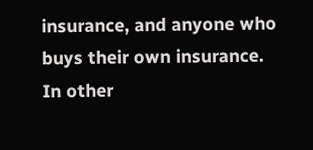insurance, and anyone who buys their own insurance. In other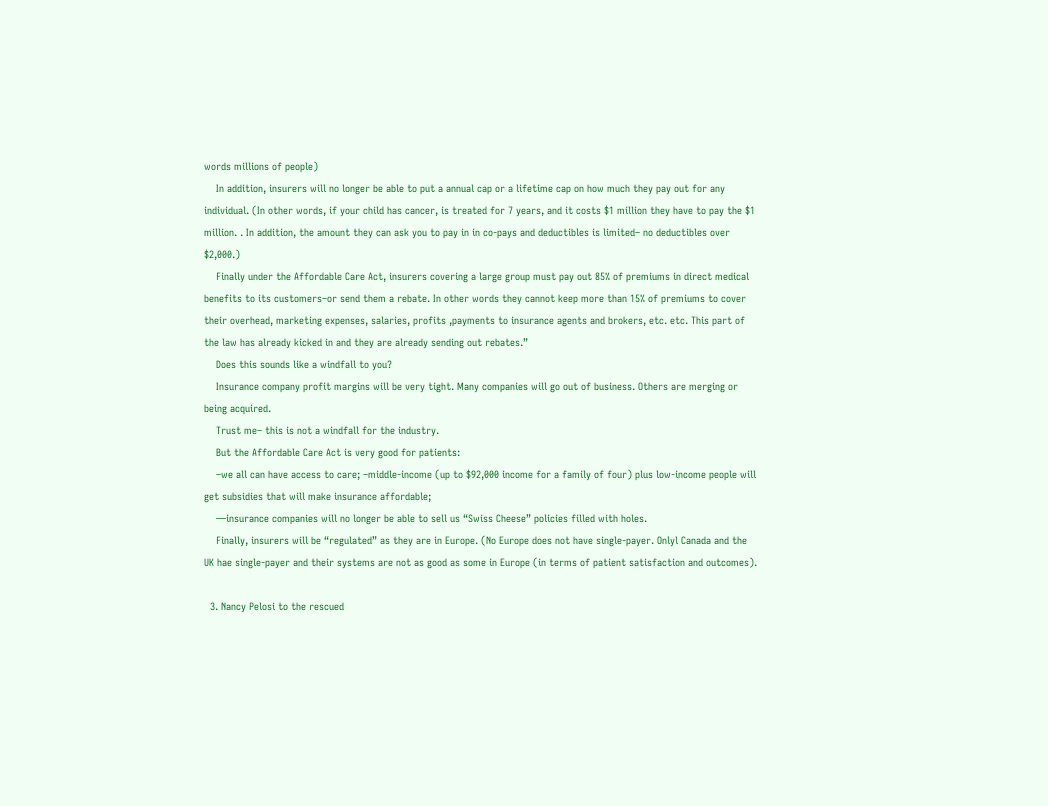words millions of people)
    In addition, insurers will no longer be able to put a annual cap or a lifetime cap on how much they pay out for any individual. (In other words, if your child has cancer, is treated for 7 years, and it costs $1 million they have to pay the $1 million. . In addition, the amount they can ask you to pay in in co-pays and deductibles is limited– no deductibles over $2,000.)
    Finally under the Affordable Care Act, insurers covering a large group must pay out 85% of premiums in direct medical benefits to its customers–or send them a rebate. In other words they cannot keep more than 15% of premiums to cover their overhead, marketing expenses, salaries, profits ,payments to insurance agents and brokers, etc. etc. This part of the law has already kicked in and they are already sending out rebates.”
    Does this sounds like a windfall to you?
    Insurance company profit margins will be very tight. Many companies will go out of business. Others are merging or being acquired.
    Trust me– this is not a windfall for the industry.
    But the Affordable Care Act is very good for patients:
    –we all can have access to care; –middle-income (up to $92,000 income for a family of four) plus low-income people will get subsidies that will make insurance affordable;
    —insurance companies will no longer be able to sell us “Swiss Cheese” policies filled with holes.
    Finally, insurers will be “regulated” as they are in Europe. (No Europe does not have single-payer. Onlyl Canada and the UK hae single-payer and their systems are not as good as some in Europe (in terms of patient satisfaction and outcomes).

  3. Nancy Pelosi to the rescued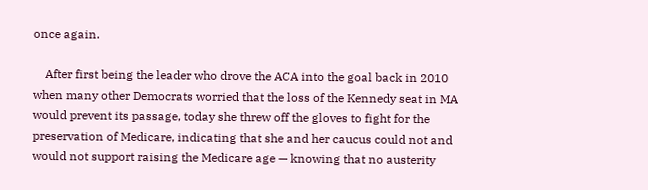once again.

    After first being the leader who drove the ACA into the goal back in 2010 when many other Democrats worried that the loss of the Kennedy seat in MA would prevent its passage, today she threw off the gloves to fight for the preservation of Medicare, indicating that she and her caucus could not and would not support raising the Medicare age — knowing that no austerity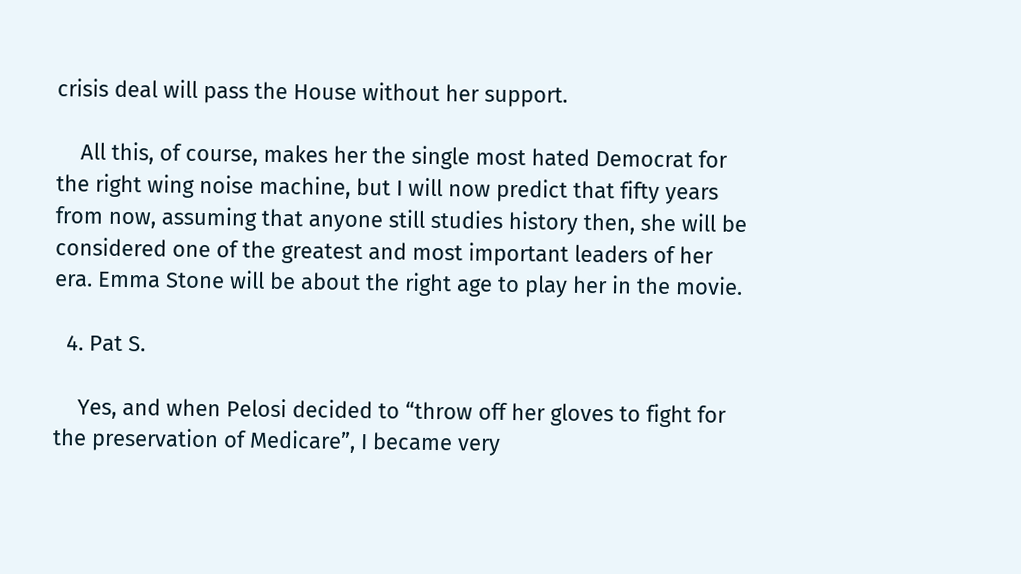crisis deal will pass the House without her support.

    All this, of course, makes her the single most hated Democrat for the right wing noise machine, but I will now predict that fifty years from now, assuming that anyone still studies history then, she will be considered one of the greatest and most important leaders of her era. Emma Stone will be about the right age to play her in the movie.

  4. Pat S.

    Yes, and when Pelosi decided to “throw off her gloves to fight for the preservation of Medicare”, I became very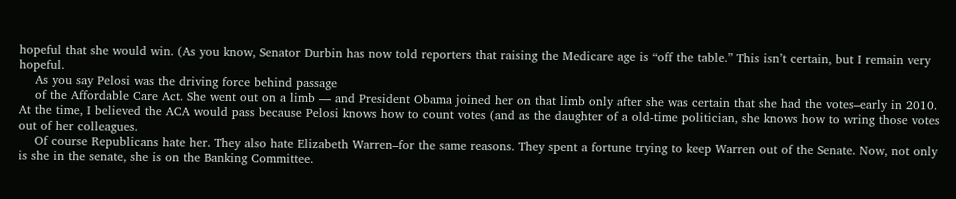hopeful that she would win. (As you know, Senator Durbin has now told reporters that raising the Medicare age is “off the table.” This isn’t certain, but I remain very hopeful.
    As you say Pelosi was the driving force behind passage
    of the Affordable Care Act. She went out on a limb — and President Obama joined her on that limb only after she was certain that she had the votes–early in 2010. At the time, I believed the ACA would pass because Pelosi knows how to count votes (and as the daughter of a old-time politician, she knows how to wring those votes out of her colleagues.
    Of course Republicans hate her. They also hate Elizabeth Warren–for the same reasons. They spent a fortune trying to keep Warren out of the Senate. Now, not only is she in the senate, she is on the Banking Committee.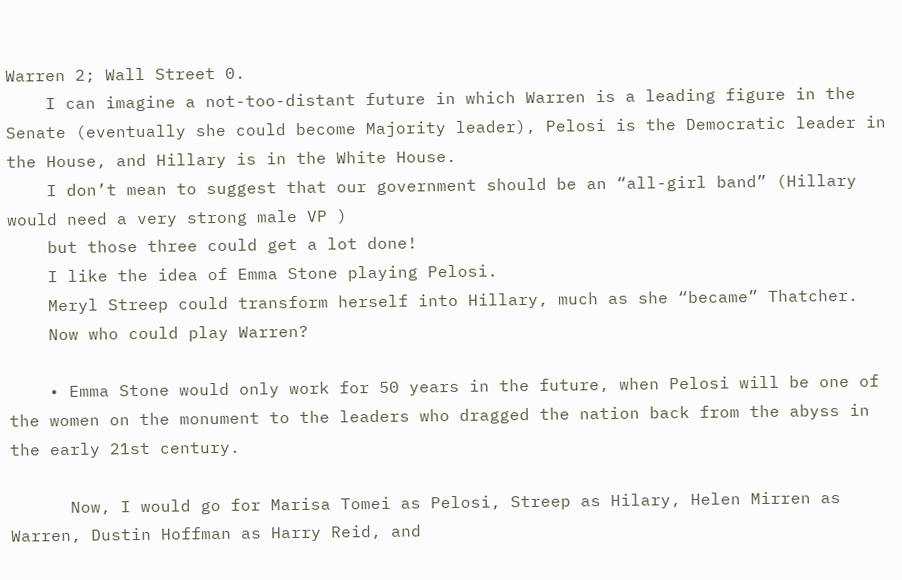Warren 2; Wall Street 0.
    I can imagine a not-too-distant future in which Warren is a leading figure in the Senate (eventually she could become Majority leader), Pelosi is the Democratic leader in the House, and Hillary is in the White House.
    I don’t mean to suggest that our government should be an “all-girl band” (Hillary would need a very strong male VP )
    but those three could get a lot done!
    I like the idea of Emma Stone playing Pelosi.
    Meryl Streep could transform herself into Hillary, much as she “became” Thatcher.
    Now who could play Warren?

    • Emma Stone would only work for 50 years in the future, when Pelosi will be one of the women on the monument to the leaders who dragged the nation back from the abyss in the early 21st century.

      Now, I would go for Marisa Tomei as Pelosi, Streep as Hilary, Helen Mirren as Warren, Dustin Hoffman as Harry Reid, and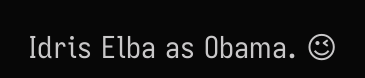Idris Elba as Obama. 😉